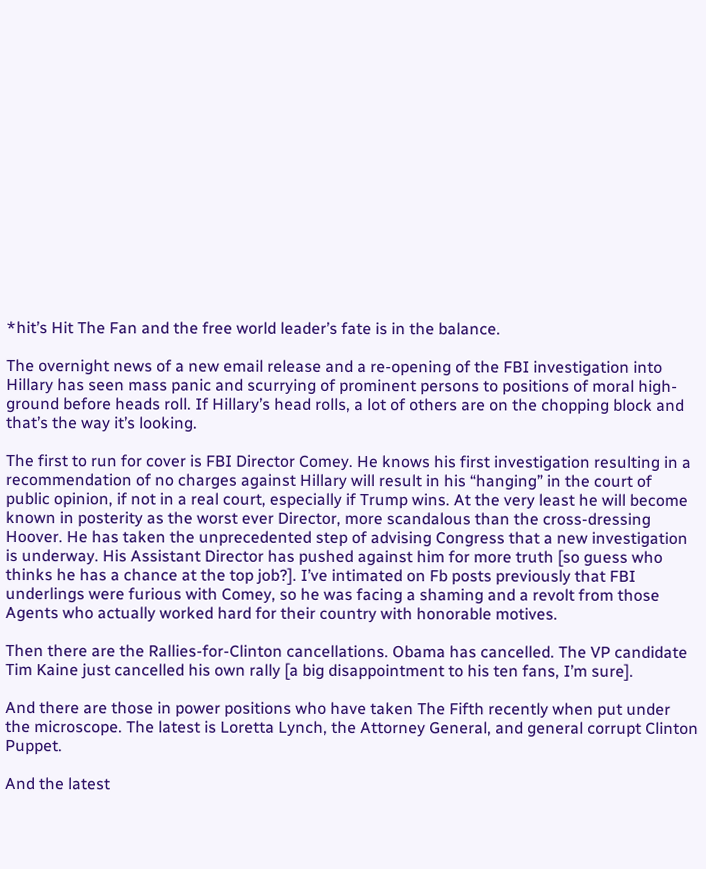*hit’s Hit The Fan and the free world leader’s fate is in the balance.

The overnight news of a new email release and a re-opening of the FBI investigation into Hillary has seen mass panic and scurrying of prominent persons to positions of moral high-ground before heads roll. If Hillary’s head rolls, a lot of others are on the chopping block and that’s the way it’s looking.

The first to run for cover is FBI Director Comey. He knows his first investigation resulting in a recommendation of no charges against Hillary will result in his “hanging” in the court of public opinion, if not in a real court, especially if Trump wins. At the very least he will become known in posterity as the worst ever Director, more scandalous than the cross-dressing Hoover. He has taken the unprecedented step of advising Congress that a new investigation is underway. His Assistant Director has pushed against him for more truth [so guess who thinks he has a chance at the top job?]. I’ve intimated on Fb posts previously that FBI underlings were furious with Comey, so he was facing a shaming and a revolt from those Agents who actually worked hard for their country with honorable motives.

Then there are the Rallies-for-Clinton cancellations. Obama has cancelled. The VP candidate Tim Kaine just cancelled his own rally [a big disappointment to his ten fans, I’m sure].

And there are those in power positions who have taken The Fifth recently when put under the microscope. The latest is Loretta Lynch, the Attorney General, and general corrupt Clinton Puppet.

And the latest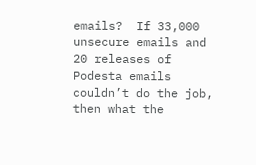emails?  If 33,000 unsecure emails and 20 releases of Podesta emails couldn’t do the job, then what the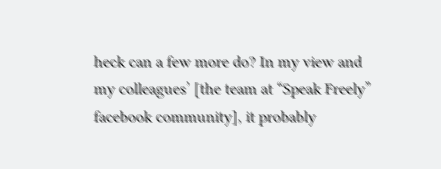heck can a few more do? In my view and my colleagues’ [the team at “Speak Freely” facebook community], it probably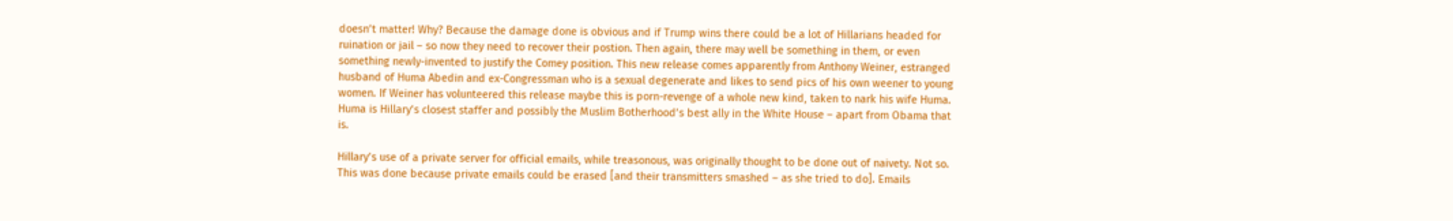doesn’t matter! Why? Because the damage done is obvious and if Trump wins there could be a lot of Hillarians headed for ruination or jail – so now they need to recover their postion. Then again, there may well be something in them, or even something newly-invented to justify the Comey position. This new release comes apparently from Anthony Weiner, estranged husband of Huma Abedin and ex-Congressman who is a sexual degenerate and likes to send pics of his own weener to young women. If Weiner has volunteered this release maybe this is porn-revenge of a whole new kind, taken to nark his wife Huma. Huma is Hillary’s closest staffer and possibly the Muslim Botherhood’s best ally in the White House – apart from Obama that is.

Hillary’s use of a private server for official emails, while treasonous, was originally thought to be done out of naivety. Not so. This was done because private emails could be erased [and their transmitters smashed – as she tried to do]. Emails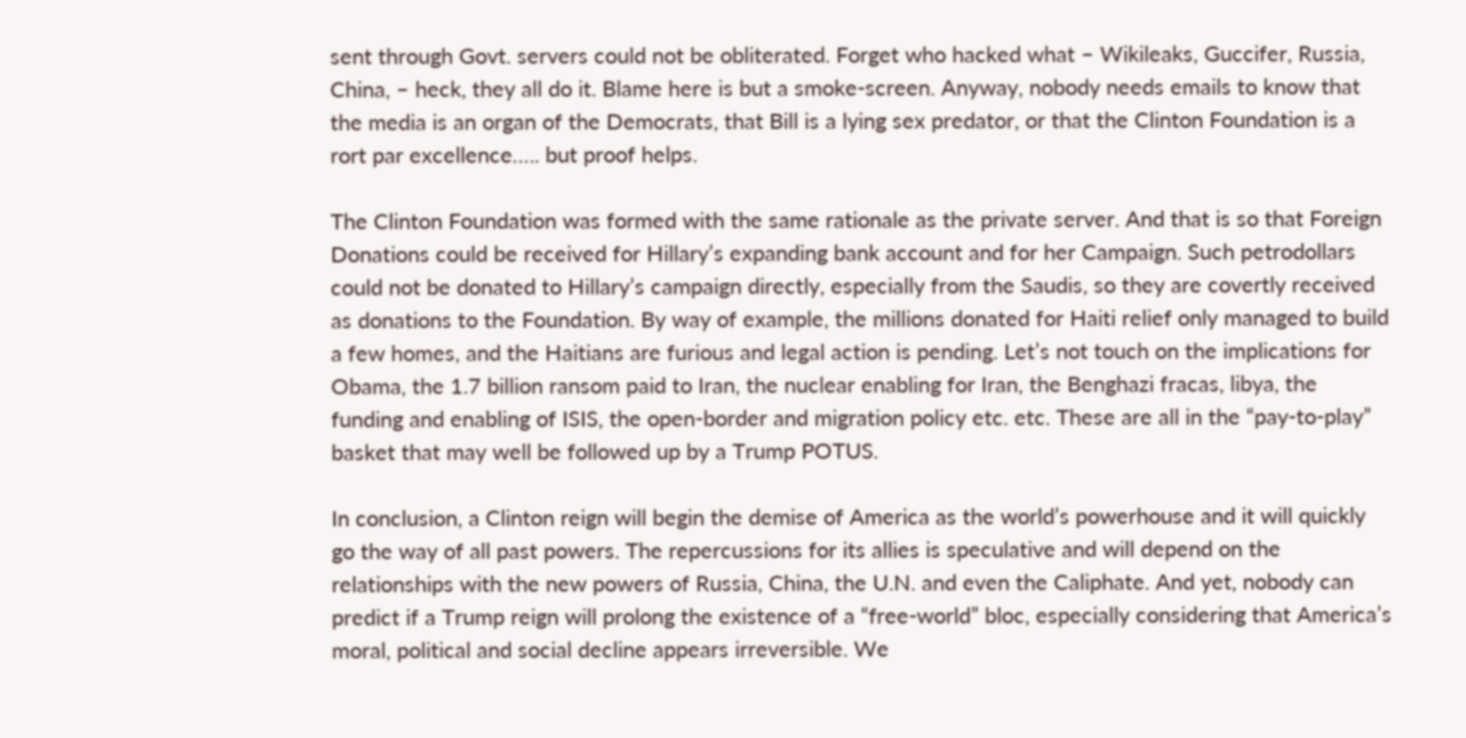sent through Govt. servers could not be obliterated. Forget who hacked what – Wikileaks, Guccifer, Russia, China, – heck, they all do it. Blame here is but a smoke-screen. Anyway, nobody needs emails to know that the media is an organ of the Democrats, that Bill is a lying sex predator, or that the Clinton Foundation is a rort par excellence….. but proof helps.

The Clinton Foundation was formed with the same rationale as the private server. And that is so that Foreign Donations could be received for Hillary’s expanding bank account and for her Campaign. Such petrodollars could not be donated to Hillary’s campaign directly, especially from the Saudis, so they are covertly received as donations to the Foundation. By way of example, the millions donated for Haiti relief only managed to build a few homes, and the Haitians are furious and legal action is pending. Let’s not touch on the implications for Obama, the 1.7 billion ransom paid to Iran, the nuclear enabling for Iran, the Benghazi fracas, libya, the funding and enabling of ISIS, the open-border and migration policy etc. etc. These are all in the “pay-to-play” basket that may well be followed up by a Trump POTUS.

In conclusion, a Clinton reign will begin the demise of America as the world’s powerhouse and it will quickly go the way of all past powers. The repercussions for its allies is speculative and will depend on the relationships with the new powers of Russia, China, the U.N. and even the Caliphate. And yet, nobody can predict if a Trump reign will prolong the existence of a “free-world” bloc, especially considering that America’s moral, political and social decline appears irreversible. We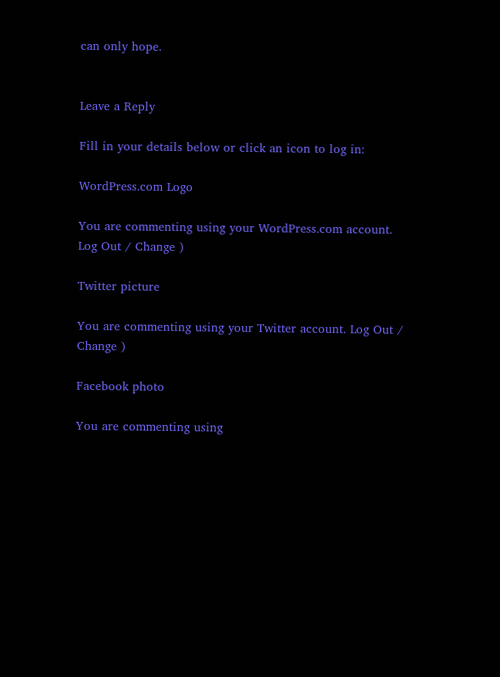can only hope.


Leave a Reply

Fill in your details below or click an icon to log in:

WordPress.com Logo

You are commenting using your WordPress.com account. Log Out / Change )

Twitter picture

You are commenting using your Twitter account. Log Out / Change )

Facebook photo

You are commenting using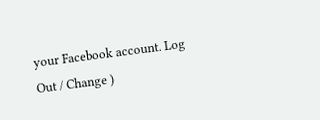your Facebook account. Log Out / Change )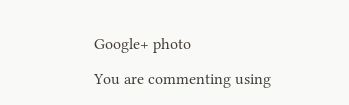Google+ photo

You are commenting using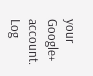your Google+ account. Log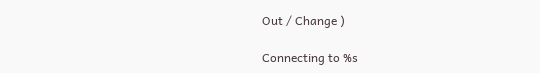Out / Change )

Connecting to %s